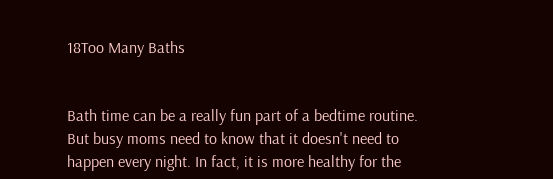18Too Many Baths


Bath time can be a really fun part of a bedtime routine. But busy moms need to know that it doesn't need to happen every night. In fact, it is more healthy for the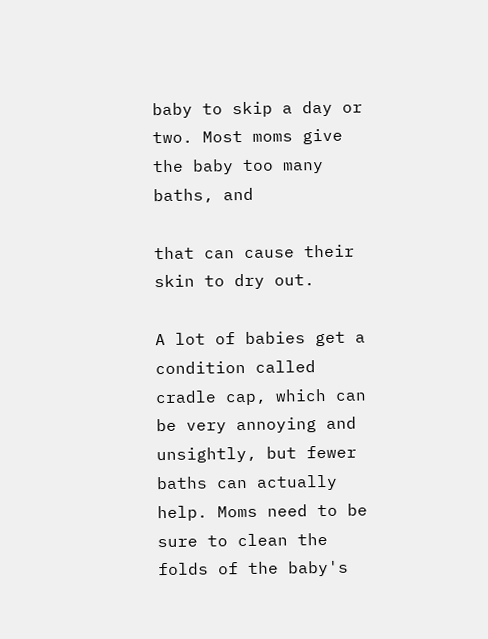baby to skip a day or two. Most moms give the baby too many baths, and

that can cause their skin to dry out.

A lot of babies get a condition called cradle cap, which can be very annoying and unsightly, but fewer baths can actually help. Moms need to be sure to clean the folds of the baby's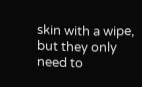skin with a wipe, but they only need to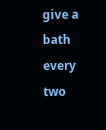give a bath every two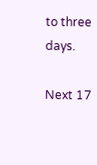to three days.

Next 17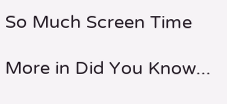So Much Screen Time

More in Did You Know...